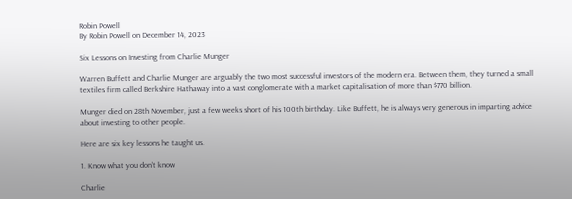Robin Powell
By Robin Powell on December 14, 2023

Six Lessons on Investing from Charlie Munger

Warren Buffett and Charlie Munger are arguably the two most successful investors of the modern era. Between them, they turned a small textiles firm called Berkshire Hathaway into a vast conglomerate with a market capitalisation of more than $770 billion.

Munger died on 28th November, just a few weeks short of his 100th birthday. Like Buffett, he is always very generous in imparting advice about investing to other people.

Here are six key lessons he taught us.

1. Know what you don’t know

Charlie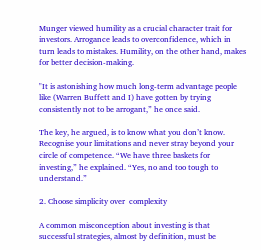Munger viewed humility as a crucial character trait for investors. Arrogance leads to overconfidence, which in turn leads to mistakes. Humility, on the other hand, makes for better decision-making.

"It is astonishing how much long-term advantage people like (Warren Buffett and I) have gotten by trying consistently not to be arrogant,” he once said.

The key, he argued, is to know what you don’t know. Recognise your limitations and never stray beyond your circle of competence. “We have three baskets for investing,” he explained. “Yes, no and too tough to understand.”

2. Choose simplicity over  complexity

A common misconception about investing is that successful strategies, almost by definition, must be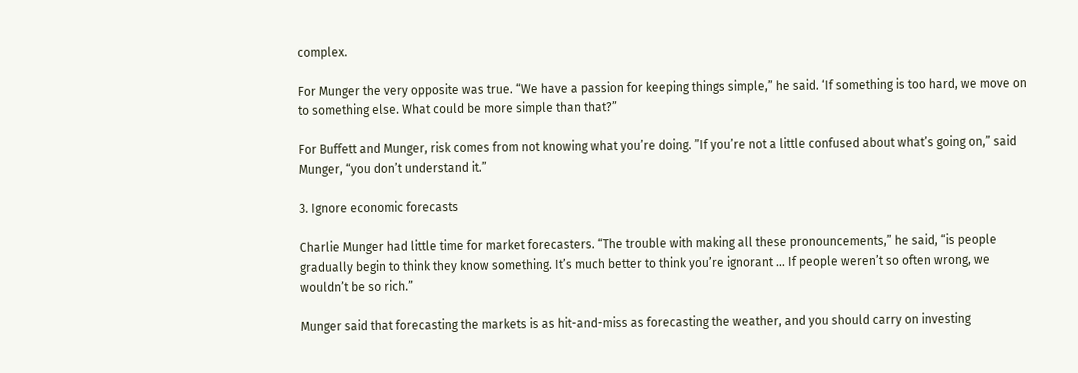complex.

For Munger the very opposite was true. “We have a passion for keeping things simple,” he said. ‘If something is too hard, we move on to something else. What could be more simple than that?”

For Buffett and Munger, risk comes from not knowing what you’re doing. ”If you’re not a little confused about what’s going on,” said Munger, “you don’t understand it.”

3. Ignore economic forecasts

Charlie Munger had little time for market forecasters. “The trouble with making all these pronouncements,” he said, “is people gradually begin to think they know something. It’s much better to think you’re ignorant ... If people weren’t so often wrong, we wouldn’t be so rich.”

Munger said that forecasting the markets is as hit-and-miss as forecasting the weather, and you should carry on investing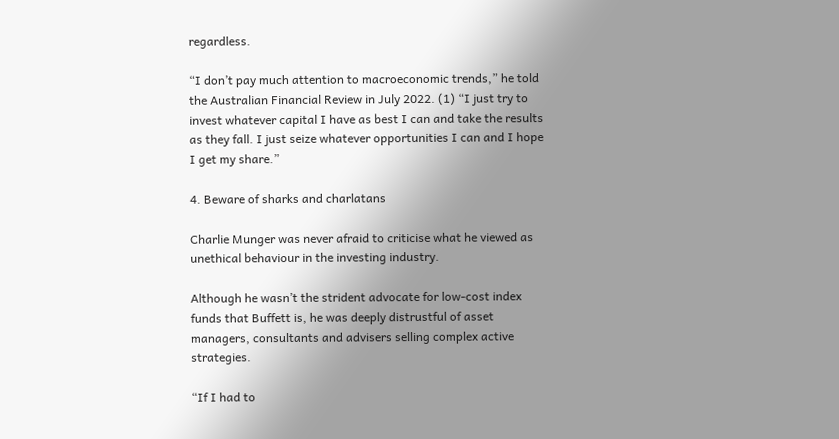regardless.

“I don’t pay much attention to macroeconomic trends,” he told the Australian Financial Review in July 2022. (1) “I just try to invest whatever capital I have as best I can and take the results as they fall. I just seize whatever opportunities I can and I hope I get my share.”

4. Beware of sharks and charlatans

Charlie Munger was never afraid to criticise what he viewed as unethical behaviour in the investing industry.

Although he wasn’t the strident advocate for low-cost index funds that Buffett is, he was deeply distrustful of asset managers, consultants and advisers selling complex active strategies.

“If I had to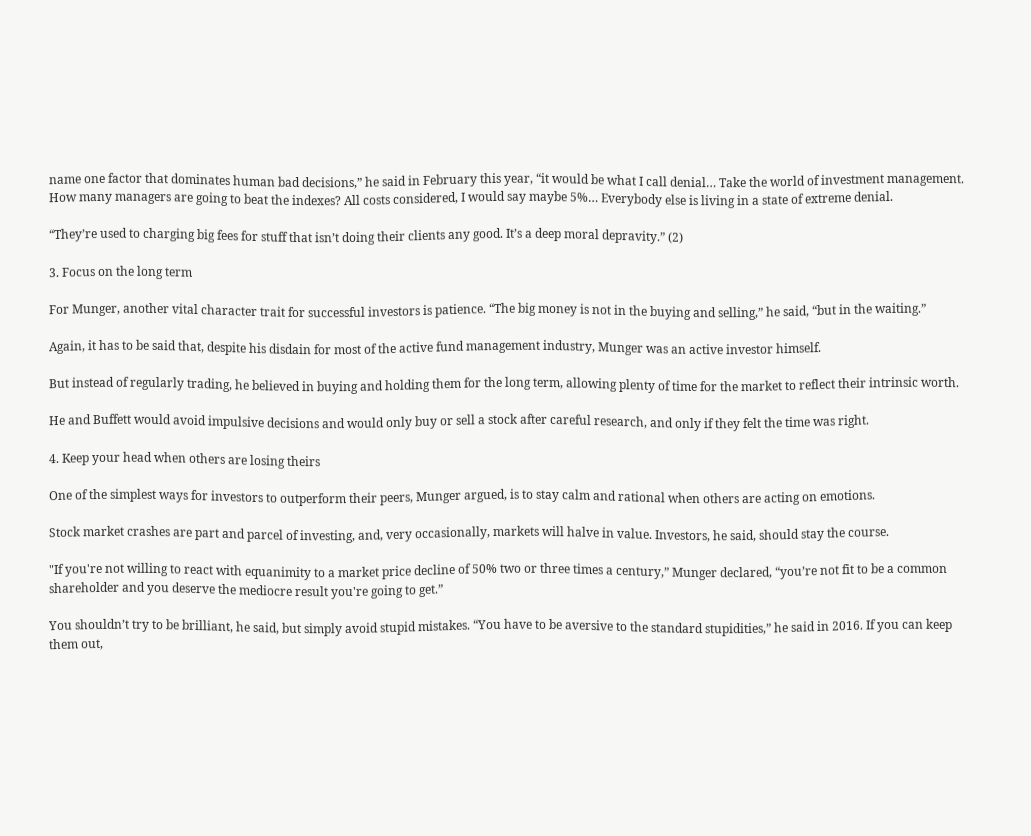name one factor that dominates human bad decisions,” he said in February this year, “it would be what I call denial… Take the world of investment management. How many managers are going to beat the indexes? All costs considered, I would say maybe 5%… Everybody else is living in a state of extreme denial.

“They’re used to charging big fees for stuff that isn’t doing their clients any good. It’s a deep moral depravity.” (2)

3. Focus on the long term

For Munger, another vital character trait for successful investors is patience. “The big money is not in the buying and selling,” he said, “but in the waiting.”

Again, it has to be said that, despite his disdain for most of the active fund management industry, Munger was an active investor himself.

But instead of regularly trading, he believed in buying and holding them for the long term, allowing plenty of time for the market to reflect their intrinsic worth.

He and Buffett would avoid impulsive decisions and would only buy or sell a stock after careful research, and only if they felt the time was right.

4. Keep your head when others are losing theirs

One of the simplest ways for investors to outperform their peers, Munger argued, is to stay calm and rational when others are acting on emotions.

Stock market crashes are part and parcel of investing, and, very occasionally, markets will halve in value. Investors, he said, should stay the course.

"If you're not willing to react with equanimity to a market price decline of 50% two or three times a century,” Munger declared, “you’re not fit to be a common shareholder and you deserve the mediocre result you're going to get.”

You shouldn’t try to be brilliant, he said, but simply avoid stupid mistakes. “You have to be aversive to the standard stupidities,” he said in 2016. If you can keep them out,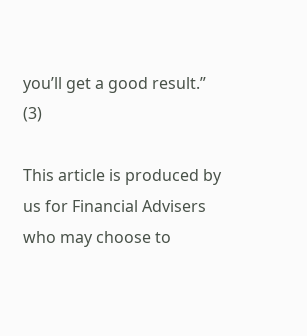you’ll get a good result.” (3)

This article is produced by us for Financial Advisers who may choose to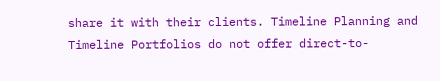share it with their clients. Timeline Planning and Timeline Portfolios do not offer direct-to-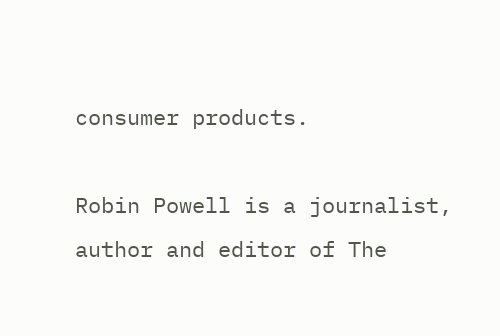consumer products.

Robin Powell is a journalist, author and editor of The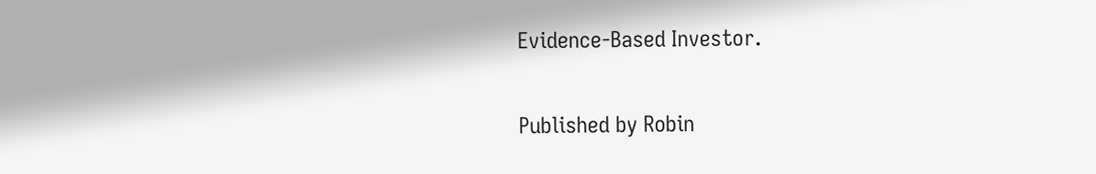Evidence-Based Investor.


Published by Robin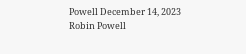Powell December 14, 2023
Robin Powell